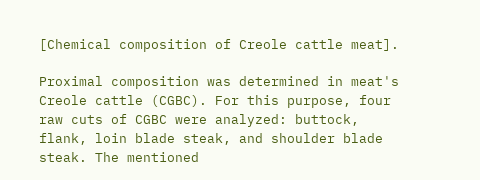[Chemical composition of Creole cattle meat].

Proximal composition was determined in meat's Creole cattle (CGBC). For this purpose, four raw cuts of CGBC were analyzed: buttock, flank, loin blade steak, and shoulder blade steak. The mentioned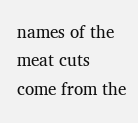names of the meat cuts come from the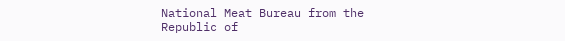National Meat Bureau from the Republic of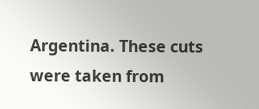Argentina. These cuts were taken from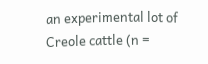an experimental lot of Creole cattle (n =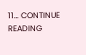11… CONTINUE READING